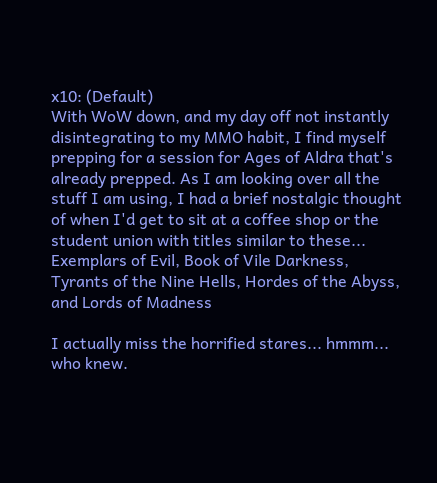x10: (Default)
With WoW down, and my day off not instantly disintegrating to my MMO habit, I find myself prepping for a session for Ages of Aldra that's already prepped. As I am looking over all the stuff I am using, I had a brief nostalgic thought of when I'd get to sit at a coffee shop or the student union with titles similar to these... Exemplars of Evil, Book of Vile Darkness, Tyrants of the Nine Hells, Hordes of the Abyss, and Lords of Madness

I actually miss the horrified stares... hmmm... who knew.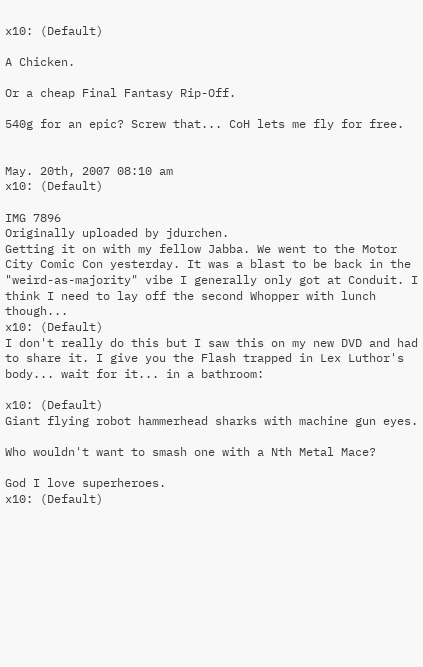x10: (Default)

A Chicken.

Or a cheap Final Fantasy Rip-Off.

540g for an epic? Screw that... CoH lets me fly for free.


May. 20th, 2007 08:10 am
x10: (Default)

IMG 7896
Originally uploaded by jdurchen.
Getting it on with my fellow Jabba. We went to the Motor City Comic Con yesterday. It was a blast to be back in the "weird-as-majority" vibe I generally only got at Conduit. I think I need to lay off the second Whopper with lunch though...
x10: (Default)
I don't really do this but I saw this on my new DVD and had to share it. I give you the Flash trapped in Lex Luthor's body... wait for it... in a bathroom:

x10: (Default)
Giant flying robot hammerhead sharks with machine gun eyes.

Who wouldn't want to smash one with a Nth Metal Mace?

God I love superheroes.
x10: (Default)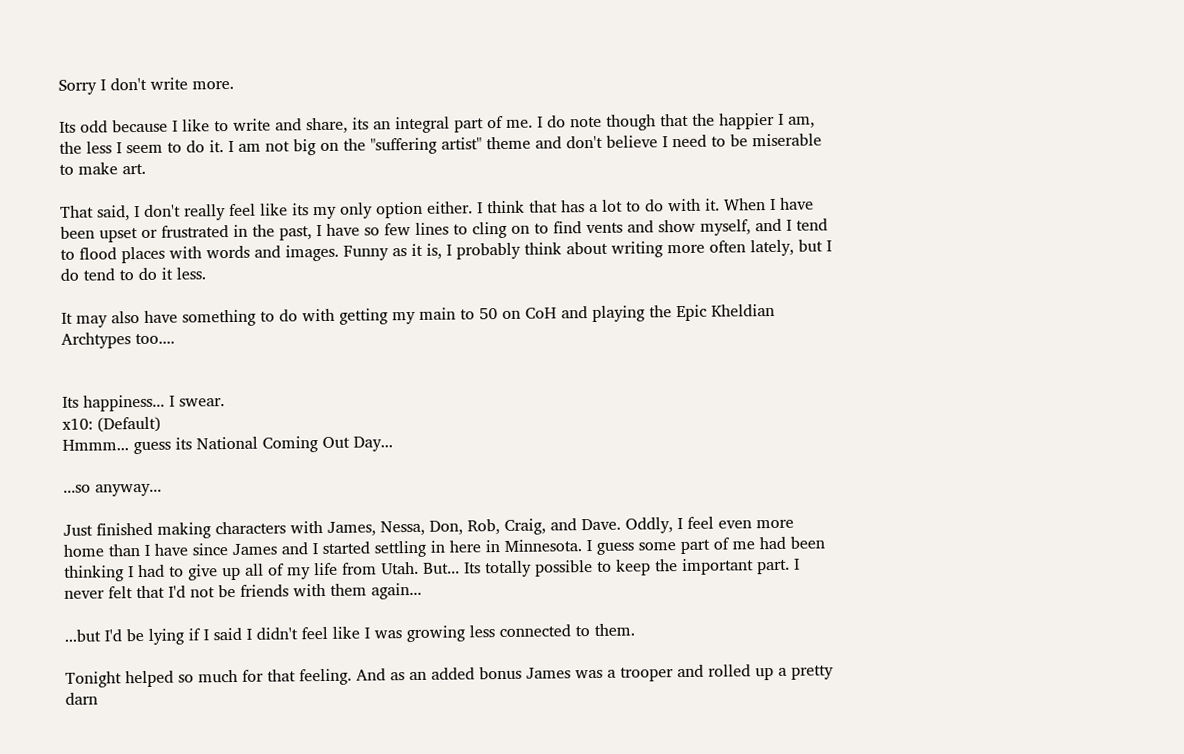Sorry I don't write more.

Its odd because I like to write and share, its an integral part of me. I do note though that the happier I am, the less I seem to do it. I am not big on the "suffering artist" theme and don't believe I need to be miserable to make art.

That said, I don't really feel like its my only option either. I think that has a lot to do with it. When I have been upset or frustrated in the past, I have so few lines to cling on to find vents and show myself, and I tend to flood places with words and images. Funny as it is, I probably think about writing more often lately, but I do tend to do it less.

It may also have something to do with getting my main to 50 on CoH and playing the Epic Kheldian Archtypes too....


Its happiness... I swear.
x10: (Default)
Hmmm... guess its National Coming Out Day...

...so anyway...

Just finished making characters with James, Nessa, Don, Rob, Craig, and Dave. Oddly, I feel even more home than I have since James and I started settling in here in Minnesota. I guess some part of me had been thinking I had to give up all of my life from Utah. But... Its totally possible to keep the important part. I never felt that I'd not be friends with them again...

...but I'd be lying if I said I didn't feel like I was growing less connected to them.

Tonight helped so much for that feeling. And as an added bonus James was a trooper and rolled up a pretty darn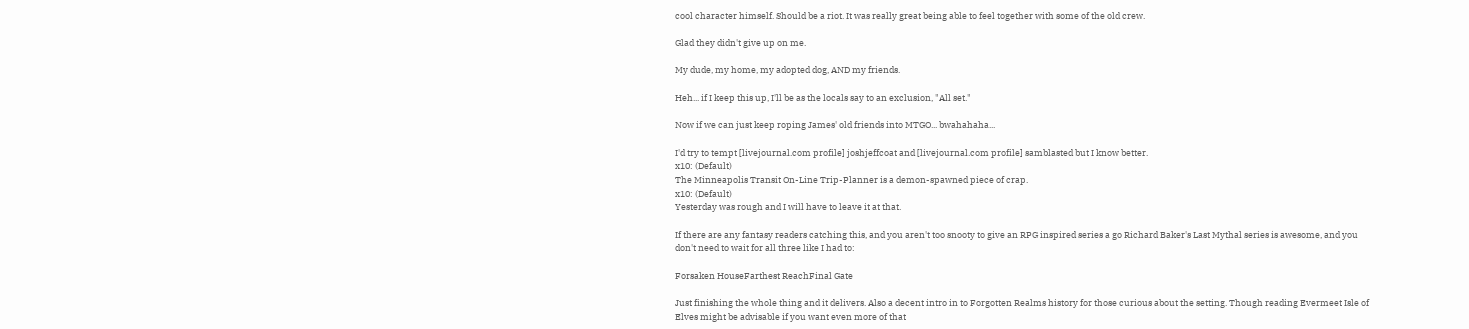cool character himself. Should be a riot. It was really great being able to feel together with some of the old crew.

Glad they didn't give up on me.

My dude, my home, my adopted dog, AND my friends.

Heh... if I keep this up, I'll be as the locals say to an exclusion, "All set."

Now if we can just keep roping James' old friends into MTGO... bwahahaha...

I'd try to tempt [livejournal.com profile] joshjeffcoat and [livejournal.com profile] samblasted but I know better.
x10: (Default)
The Minneapolis Transit On-Line Trip-Planner is a demon-spawned piece of crap.
x10: (Default)
Yesterday was rough and I will have to leave it at that.

If there are any fantasy readers catching this, and you aren't too snooty to give an RPG inspired series a go Richard Baker's Last Mythal series is awesome, and you don't need to wait for all three like I had to:

Forsaken HouseFarthest ReachFinal Gate

Just finishing the whole thing and it delivers. Also a decent intro in to Forgotten Realms history for those curious about the setting. Though reading Evermeet Isle of Elves might be advisable if you want even more of that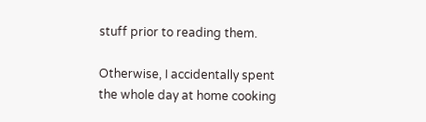stuff prior to reading them.

Otherwise, I accidentally spent the whole day at home cooking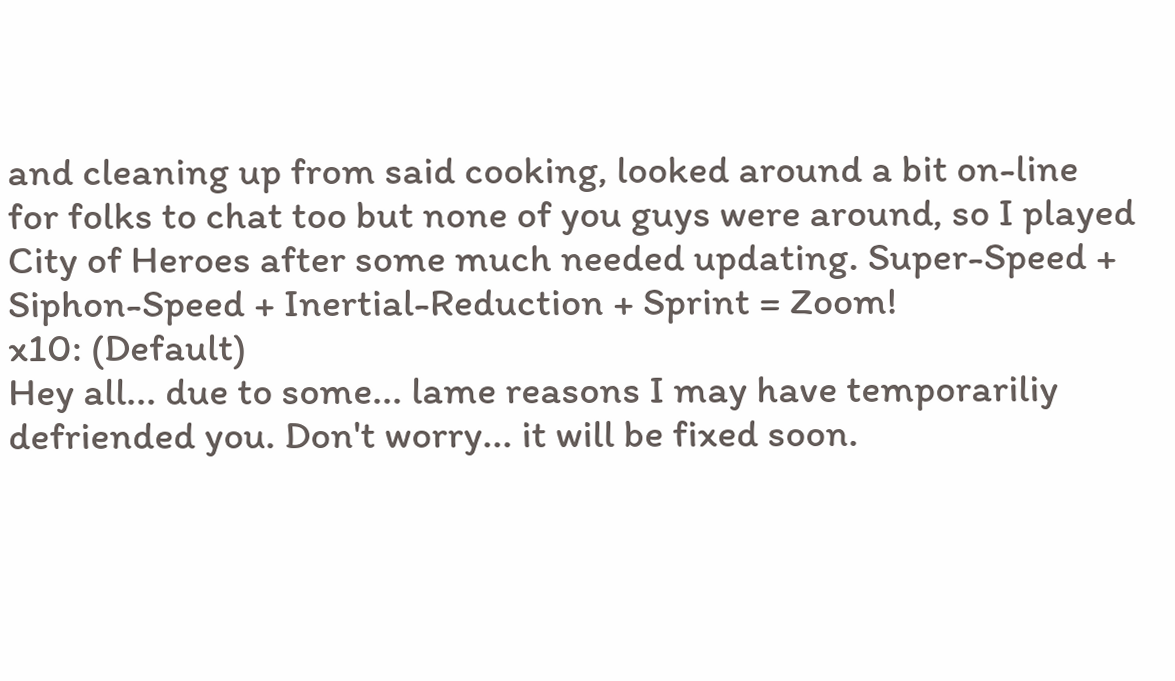and cleaning up from said cooking, looked around a bit on-line for folks to chat too but none of you guys were around, so I played City of Heroes after some much needed updating. Super-Speed + Siphon-Speed + Inertial-Reduction + Sprint = Zoom!
x10: (Default)
Hey all... due to some... lame reasons I may have temporariliy defriended you. Don't worry... it will be fixed soon.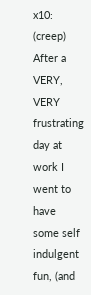x10: (creep)
After a VERY, VERY frustrating day at work I went to have some self indulgent fun, (and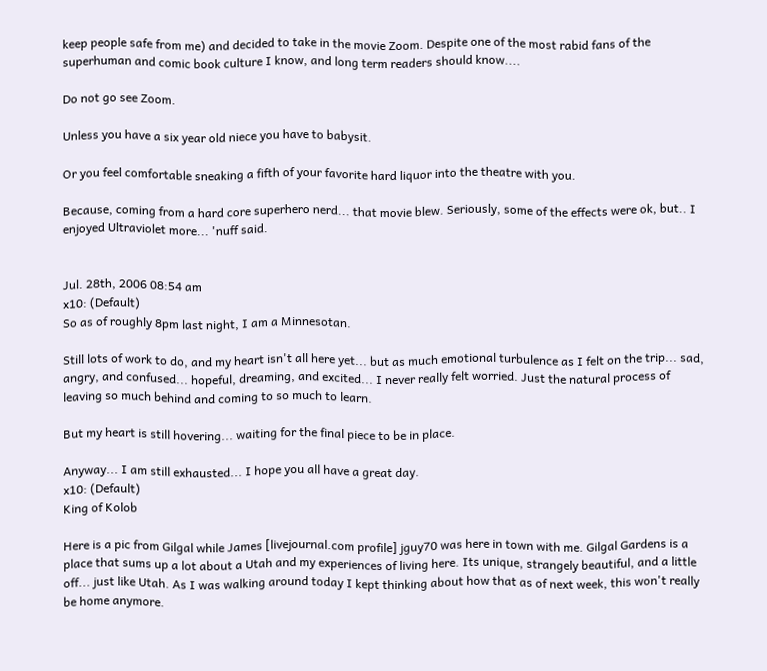keep people safe from me) and decided to take in the movie Zoom. Despite one of the most rabid fans of the superhuman and comic book culture I know, and long term readers should know....

Do not go see Zoom.

Unless you have a six year old niece you have to babysit.

Or you feel comfortable sneaking a fifth of your favorite hard liquor into the theatre with you.

Because, coming from a hard core superhero nerd... that movie blew. Seriously, some of the effects were ok, but.. I enjoyed Ultraviolet more... 'nuff said.


Jul. 28th, 2006 08:54 am
x10: (Default)
So as of roughly 8pm last night, I am a Minnesotan.

Still lots of work to do, and my heart isn't all here yet... but as much emotional turbulence as I felt on the trip... sad, angry, and confused... hopeful, dreaming, and excited... I never really felt worried. Just the natural process of leaving so much behind and coming to so much to learn.

But my heart is still hovering... waiting for the final piece to be in place.

Anyway... I am still exhausted... I hope you all have a great day.
x10: (Default)
King of Kolob

Here is a pic from Gilgal while James [livejournal.com profile] jguy70 was here in town with me. Gilgal Gardens is a place that sums up a lot about a Utah and my experiences of living here. Its unique, strangely beautiful, and a little off... just like Utah. As I was walking around today I kept thinking about how that as of next week, this won't really be home anymore.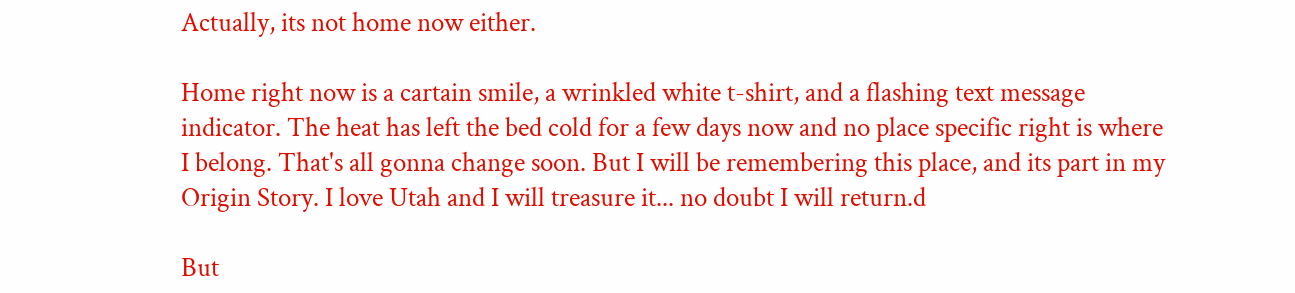Actually, its not home now either.

Home right now is a cartain smile, a wrinkled white t-shirt, and a flashing text message indicator. The heat has left the bed cold for a few days now and no place specific right is where I belong. That's all gonna change soon. But I will be remembering this place, and its part in my Origin Story. I love Utah and I will treasure it... no doubt I will return.d

But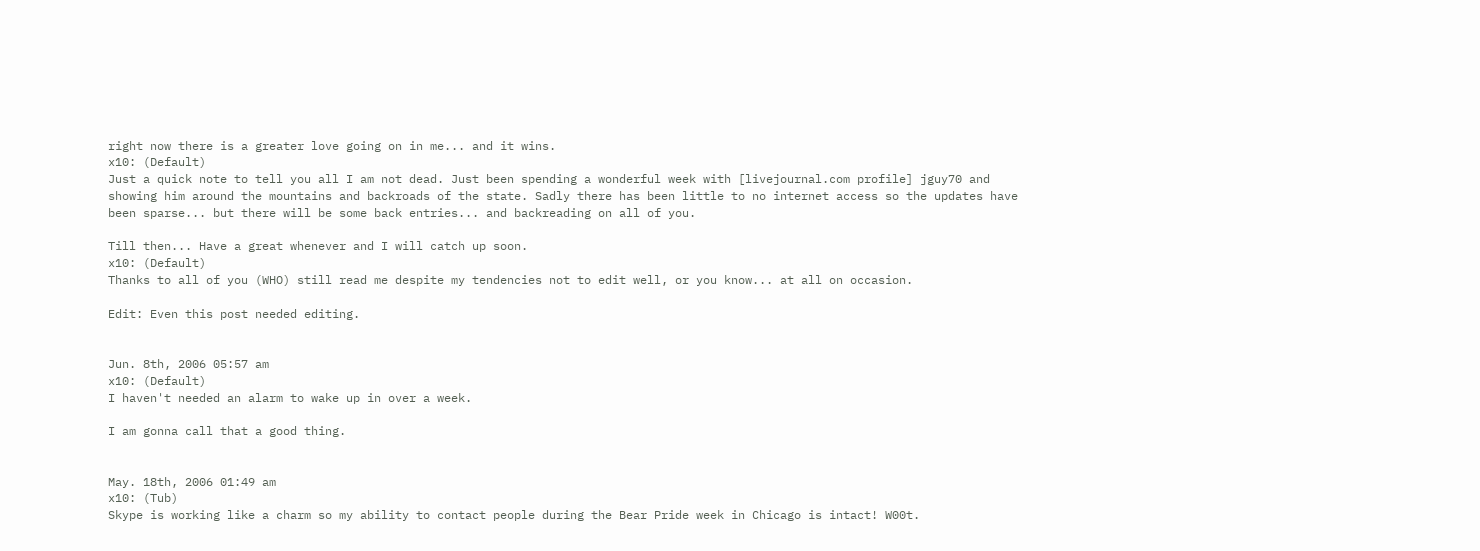right now there is a greater love going on in me... and it wins.
x10: (Default)
Just a quick note to tell you all I am not dead. Just been spending a wonderful week with [livejournal.com profile] jguy70 and showing him around the mountains and backroads of the state. Sadly there has been little to no internet access so the updates have been sparse... but there will be some back entries... and backreading on all of you.

Till then... Have a great whenever and I will catch up soon.
x10: (Default)
Thanks to all of you (WHO) still read me despite my tendencies not to edit well, or you know... at all on occasion.

Edit: Even this post needed editing.


Jun. 8th, 2006 05:57 am
x10: (Default)
I haven't needed an alarm to wake up in over a week.

I am gonna call that a good thing.


May. 18th, 2006 01:49 am
x10: (Tub)
Skype is working like a charm so my ability to contact people during the Bear Pride week in Chicago is intact! W00t.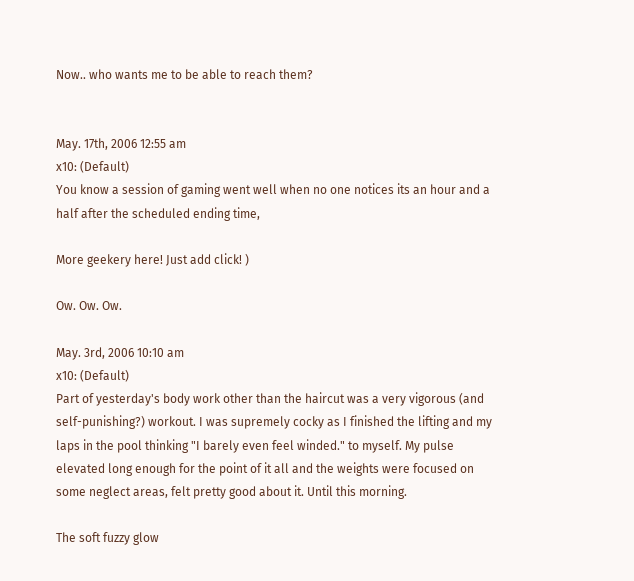Now.. who wants me to be able to reach them?


May. 17th, 2006 12:55 am
x10: (Default)
You know a session of gaming went well when no one notices its an hour and a half after the scheduled ending time,

More geekery here! Just add click! )

Ow. Ow. Ow.

May. 3rd, 2006 10:10 am
x10: (Default)
Part of yesterday's body work other than the haircut was a very vigorous (and self-punishing?) workout. I was supremely cocky as I finished the lifting and my laps in the pool thinking "I barely even feel winded." to myself. My pulse elevated long enough for the point of it all and the weights were focused on some neglect areas, felt pretty good about it. Until this morning.

The soft fuzzy glow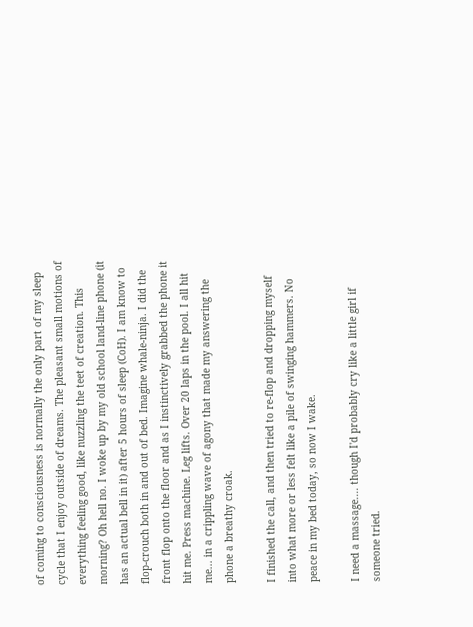of coming to consciousness is normally the only part of my sleep cycle that I enjoy outside of dreams. The pleasant small motions of everything feeling good, like nuzzling the teet of creation. This morning? Oh hell no. I woke up by my old school land-line phone (it has an actual bell in it) after 5 hours of sleep (CoH). I am know to flop-crouch both in and out of bed. Imagine whale-ninja. I did the front flop onto the floor and as I instinctively grabbed the phone it hit me. Press machine. Leg lifts. Over 20 laps in the pool. I all hit me... in a crippling wave of agony that made my answering the phone a breathy croak.

I finished the call, and then tried to re-flop and dropping myself into what more or less felt like a pile of swinging hammers. No peace in my bed today, so now I wake.

I need a massage.... though I'd probably cry like a little girl if someone tried.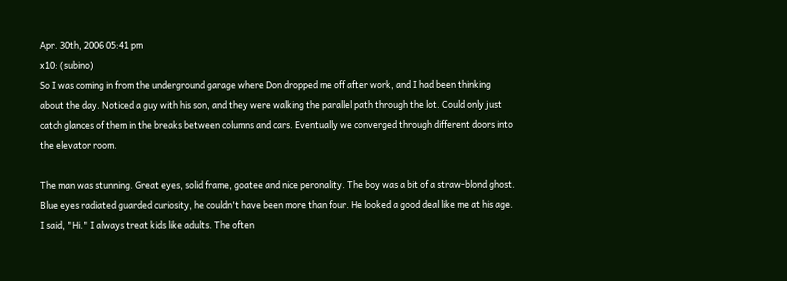Apr. 30th, 2006 05:41 pm
x10: (subino)
So I was coming in from the underground garage where Don dropped me off after work, and I had been thinking about the day. Noticed a guy with his son, and they were walking the parallel path through the lot. Could only just catch glances of them in the breaks between columns and cars. Eventually we converged through different doors into the elevator room.

The man was stunning. Great eyes, solid frame, goatee and nice peronality. The boy was a bit of a straw-blond ghost. Blue eyes radiated guarded curiosity, he couldn't have been more than four. He looked a good deal like me at his age. I said, "Hi." I always treat kids like adults. The often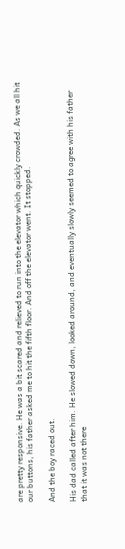are pretty responsive. He was a bit scared and relieved to run into the elevator which quickly crowded. As we all hit our buttons, his father asked me to hit the fifth floor. And off the elevator went. It stopped.

And the boy raced out.

His dad called after him. He slowed down, looked around, and eventually slowly seemed to agree with his father that it was not there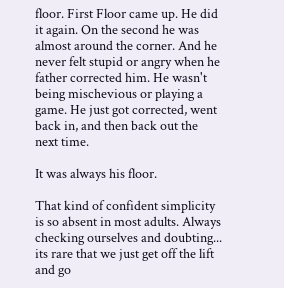floor. First Floor came up. He did it again. On the second he was almost around the corner. And he never felt stupid or angry when he father corrected him. He wasn't being mischevious or playing a game. He just got corrected, went back in, and then back out the next time.

It was always his floor.

That kind of confident simplicity is so absent in most adults. Always checking ourselves and doubting... its rare that we just get off the lift and go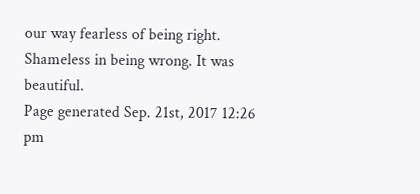our way fearless of being right. Shameless in being wrong. It was beautiful.
Page generated Sep. 21st, 2017 12:26 pm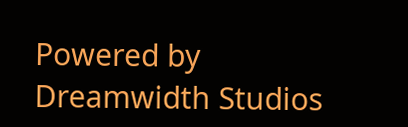Powered by Dreamwidth Studios